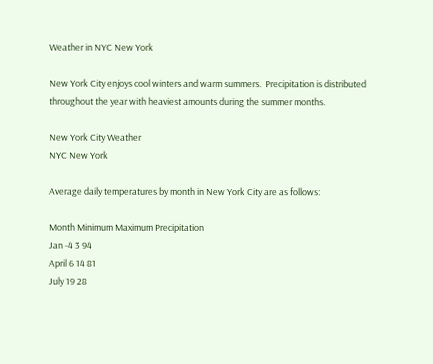Weather in NYC New York

New York City enjoys cool winters and warm summers.  Precipitation is distributed throughout the year with heaviest amounts during the summer months.

New York City Weather
NYC New York

Average daily temperatures by month in New York City are as follows:

Month Minimum Maximum Precipitation
Jan -4 3 94
April 6 14 81
July 19 28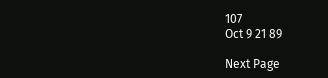107
Oct 9 21 89

Next Page